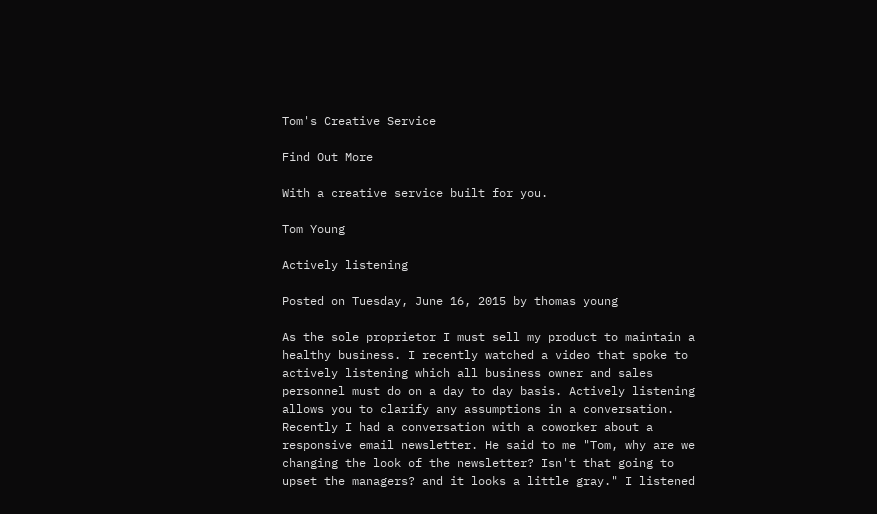Tom's Creative Service

Find Out More

With a creative service built for you.

Tom Young

Actively listening

Posted on Tuesday, June 16, 2015 by thomas young

As the sole proprietor I must sell my product to maintain a healthy business. I recently watched a video that spoke to actively listening which all business owner and sales personnel must do on a day to day basis. Actively listening allows you to clarify any assumptions in a conversation. Recently I had a conversation with a coworker about a responsive email newsletter. He said to me "Tom, why are we changing the look of the newsletter? Isn't that going to upset the managers? and it looks a little gray." I listened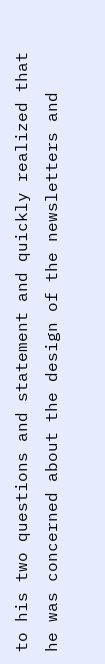to his two questions and statement and quickly realized that he was concerned about the design of the newsletters and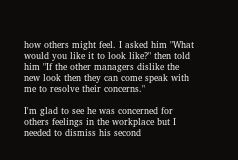how others might feel. I asked him "What would you like it to look like?" then told him "If the other managers dislike the new look then they can come speak with me to resolve their concerns."

I'm glad to see he was concerned for others feelings in the workplace but I needed to dismiss his second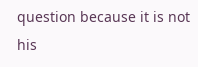question because it is not his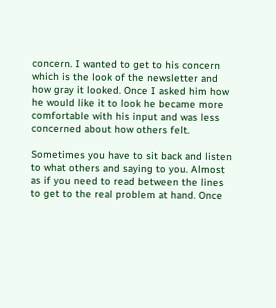concern. I wanted to get to his concern which is the look of the newsletter and how gray it looked. Once I asked him how he would like it to look he became more comfortable with his input and was less concerned about how others felt.

Sometimes you have to sit back and listen to what others and saying to you. Almost as if you need to read between the lines to get to the real problem at hand. Once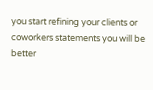you start refining your clients or coworkers statements you will be better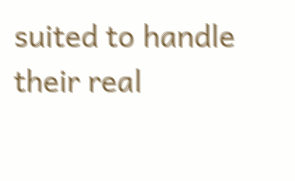suited to handle their real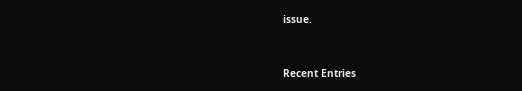issue.


Recent Entries